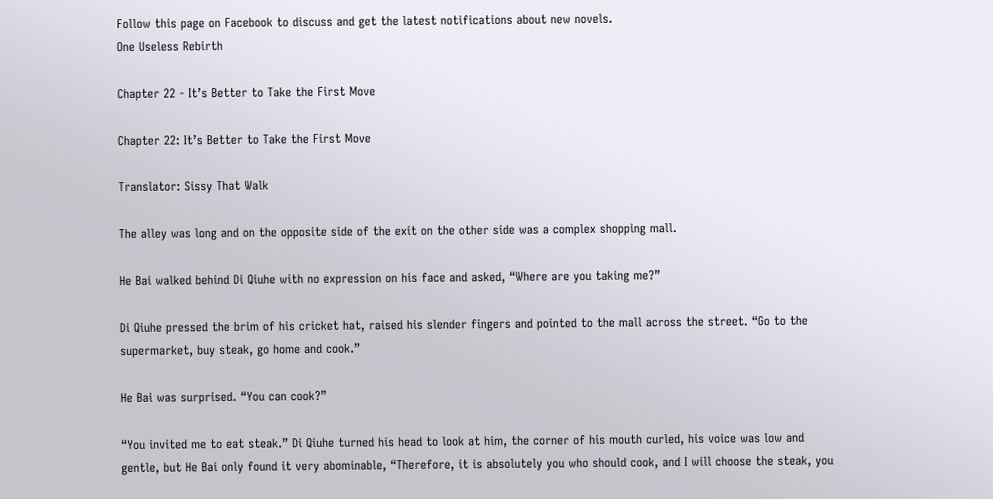Follow this page on Facebook to discuss and get the latest notifications about new novels.
One Useless Rebirth

Chapter 22 - It’s Better to Take the First Move

Chapter 22: It’s Better to Take the First Move

Translator: Sissy That Walk

The alley was long and on the opposite side of the exit on the other side was a complex shopping mall.

He Bai walked behind Di Qiuhe with no expression on his face and asked, “Where are you taking me?”

Di Qiuhe pressed the brim of his cricket hat, raised his slender fingers and pointed to the mall across the street. “Go to the supermarket, buy steak, go home and cook.”

He Bai was surprised. “You can cook?”

“You invited me to eat steak.” Di Qiuhe turned his head to look at him, the corner of his mouth curled, his voice was low and gentle, but He Bai only found it very abominable, “Therefore, it is absolutely you who should cook, and I will choose the steak, you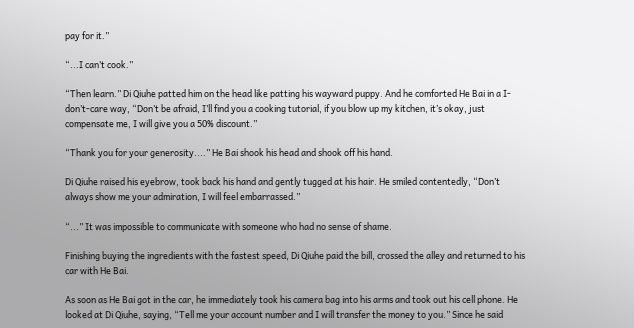pay for it.”

“...I can’t cook.”

“Then learn.” Di Qiuhe patted him on the head like patting his wayward puppy. And he comforted He Bai in a I-don’t-care way, “Don’t be afraid, I’ll find you a cooking tutorial, if you blow up my kitchen, it’s okay, just compensate me, I will give you a 50% discount.”

“Thank you for your generosity....” He Bai shook his head and shook off his hand.

Di Qiuhe raised his eyebrow, took back his hand and gently tugged at his hair. He smiled contentedly, “Don’t always show me your admiration, I will feel embarrassed.”

“...” It was impossible to communicate with someone who had no sense of shame.

Finishing buying the ingredients with the fastest speed, Di Qiuhe paid the bill, crossed the alley and returned to his car with He Bai.

As soon as He Bai got in the car, he immediately took his camera bag into his arms and took out his cell phone. He looked at Di Qiuhe, saying, “Tell me your account number and I will transfer the money to you.” Since he said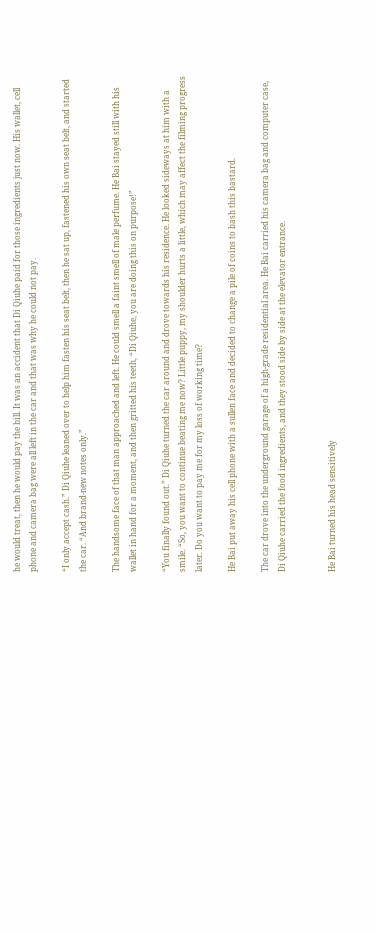he would treat, then he would pay the bill. It was an accident that Di Qiuhe paid for those ingredients just now. His wallet, cell phone and camera bag were all left in the car and that was why he could not pay.

“I only accept cash.” Di Qiuhe leaned over to help him fasten his seat belt, then he sat up, fastened his own seat belt, and started the car. “And brand-new notes only.”

The handsome face of that man approached and left. He could smell a faint smell of male perfume. He Bai stayed still with his wallet in hand for a moment, and then gritted his teeth, “Di Qiuhe, you are doing this on purpose!”

“You finally found out.” Di Qiuhe turned the car around and drove towards his residence. He looked sideways at him with a smile. “So, you want to continue beating me now? Little puppy, my shoulder hurts a little, which may affect the filming progress later. Do you want to pay me for my loss of working time?

He Bai put away his cell phone with a sullen face and decided to change a pile of coins to bash this bastard.

The car drove into the underground garage of a high-grade residential area. He Bai carried his camera bag and computer case, Di Qiuhe carried the food ingredients, and they stood side by side at the elevator entrance.


He Bai turned his head sensitively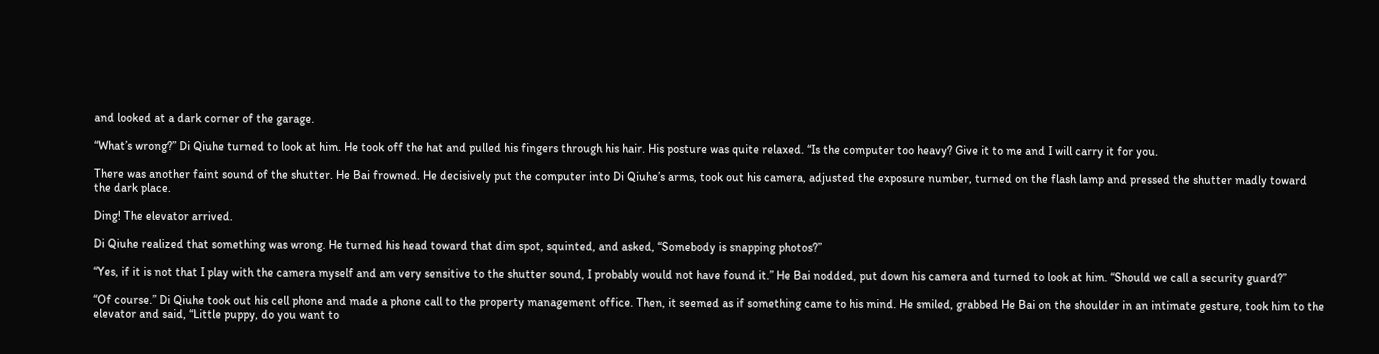and looked at a dark corner of the garage.

“What’s wrong?” Di Qiuhe turned to look at him. He took off the hat and pulled his fingers through his hair. His posture was quite relaxed. “Is the computer too heavy? Give it to me and I will carry it for you.

There was another faint sound of the shutter. He Bai frowned. He decisively put the computer into Di Qiuhe’s arms, took out his camera, adjusted the exposure number, turned on the flash lamp and pressed the shutter madly toward the dark place.

Ding! The elevator arrived.

Di Qiuhe realized that something was wrong. He turned his head toward that dim spot, squinted, and asked, “Somebody is snapping photos?”

“Yes, if it is not that I play with the camera myself and am very sensitive to the shutter sound, I probably would not have found it.” He Bai nodded, put down his camera and turned to look at him. “Should we call a security guard?”

“Of course.” Di Qiuhe took out his cell phone and made a phone call to the property management office. Then, it seemed as if something came to his mind. He smiled, grabbed He Bai on the shoulder in an intimate gesture, took him to the elevator and said, “Little puppy, do you want to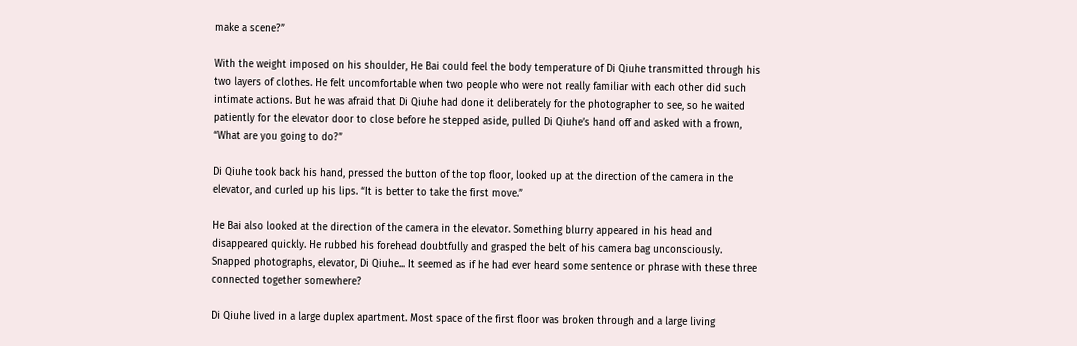make a scene?”

With the weight imposed on his shoulder, He Bai could feel the body temperature of Di Qiuhe transmitted through his two layers of clothes. He felt uncomfortable when two people who were not really familiar with each other did such intimate actions. But he was afraid that Di Qiuhe had done it deliberately for the photographer to see, so he waited patiently for the elevator door to close before he stepped aside, pulled Di Qiuhe’s hand off and asked with a frown, “What are you going to do?”

Di Qiuhe took back his hand, pressed the button of the top floor, looked up at the direction of the camera in the elevator, and curled up his lips. “It is better to take the first move.”

He Bai also looked at the direction of the camera in the elevator. Something blurry appeared in his head and disappeared quickly. He rubbed his forehead doubtfully and grasped the belt of his camera bag unconsciously. Snapped photographs, elevator, Di Qiuhe... It seemed as if he had ever heard some sentence or phrase with these three connected together somewhere?

Di Qiuhe lived in a large duplex apartment. Most space of the first floor was broken through and a large living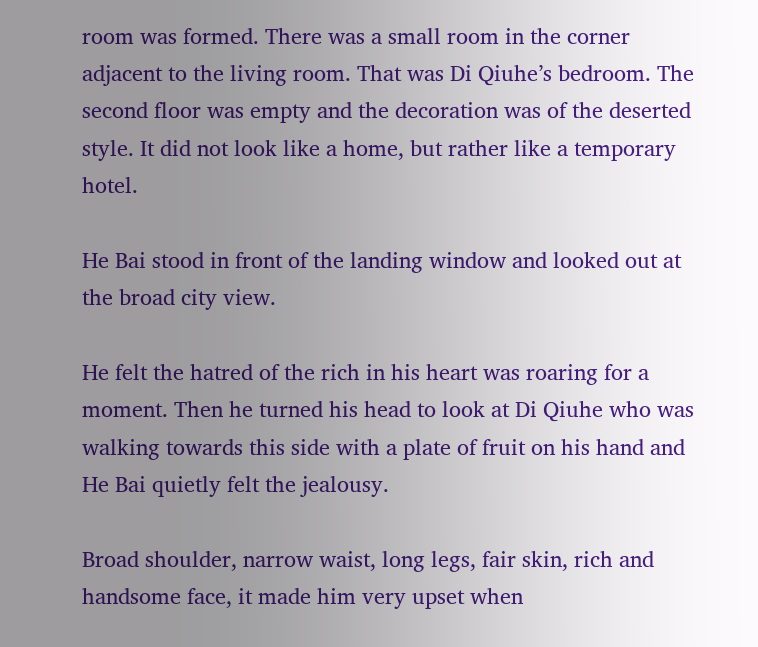room was formed. There was a small room in the corner adjacent to the living room. That was Di Qiuhe’s bedroom. The second floor was empty and the decoration was of the deserted style. It did not look like a home, but rather like a temporary hotel.

He Bai stood in front of the landing window and looked out at the broad city view.

He felt the hatred of the rich in his heart was roaring for a moment. Then he turned his head to look at Di Qiuhe who was walking towards this side with a plate of fruit on his hand and He Bai quietly felt the jealousy.

Broad shoulder, narrow waist, long legs, fair skin, rich and handsome face, it made him very upset when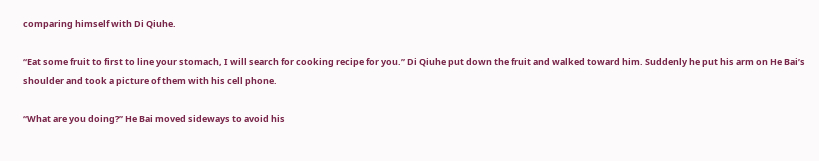comparing himself with Di Qiuhe.

“Eat some fruit to first to line your stomach, I will search for cooking recipe for you.” Di Qiuhe put down the fruit and walked toward him. Suddenly he put his arm on He Bai’s shoulder and took a picture of them with his cell phone.

“What are you doing?” He Bai moved sideways to avoid his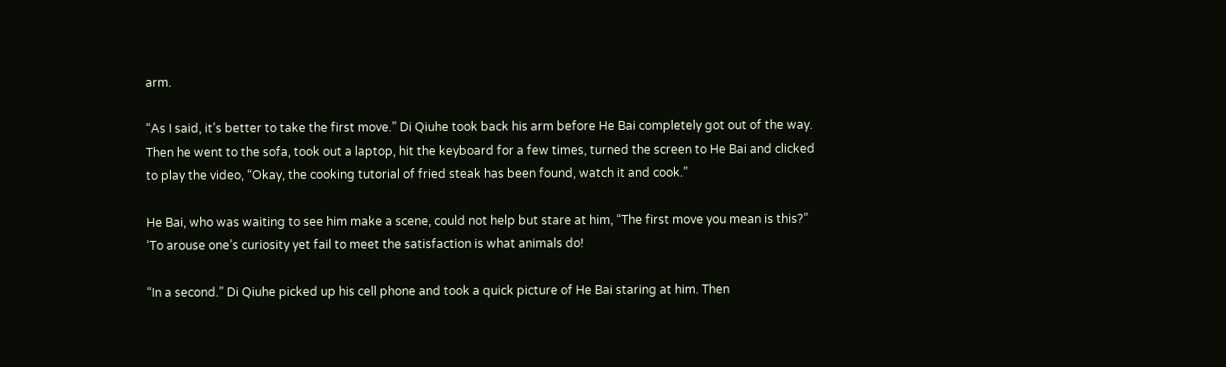arm.

“As I said, it’s better to take the first move.” Di Qiuhe took back his arm before He Bai completely got out of the way. Then he went to the sofa, took out a laptop, hit the keyboard for a few times, turned the screen to He Bai and clicked to play the video, “Okay, the cooking tutorial of fried steak has been found, watch it and cook.”

He Bai, who was waiting to see him make a scene, could not help but stare at him, “The first move you mean is this?” ‘To arouse one’s curiosity yet fail to meet the satisfaction is what animals do!

“In a second.” Di Qiuhe picked up his cell phone and took a quick picture of He Bai staring at him. Then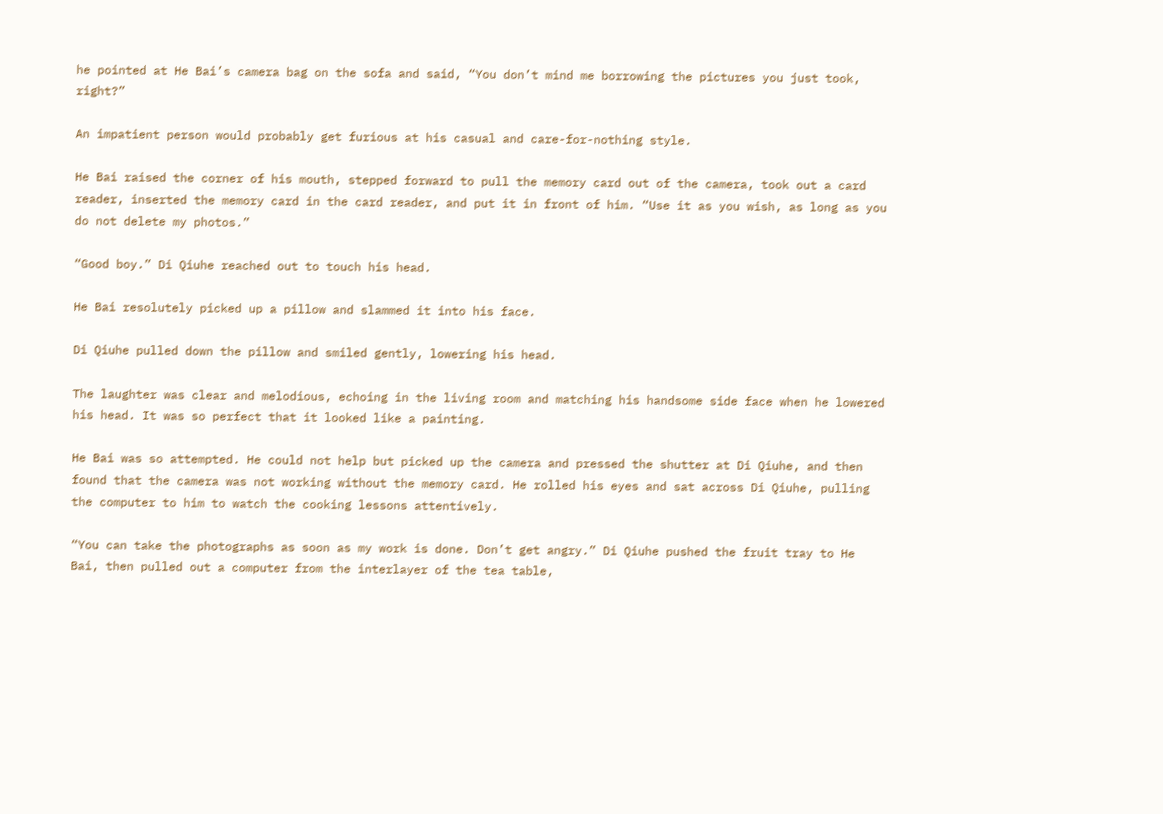he pointed at He Bai’s camera bag on the sofa and said, “You don’t mind me borrowing the pictures you just took, right?”

An impatient person would probably get furious at his casual and care-for-nothing style.

He Bai raised the corner of his mouth, stepped forward to pull the memory card out of the camera, took out a card reader, inserted the memory card in the card reader, and put it in front of him. “Use it as you wish, as long as you do not delete my photos.”

“Good boy.” Di Qiuhe reached out to touch his head.

He Bai resolutely picked up a pillow and slammed it into his face.

Di Qiuhe pulled down the pillow and smiled gently, lowering his head.

The laughter was clear and melodious, echoing in the living room and matching his handsome side face when he lowered his head. It was so perfect that it looked like a painting.

He Bai was so attempted. He could not help but picked up the camera and pressed the shutter at Di Qiuhe, and then found that the camera was not working without the memory card. He rolled his eyes and sat across Di Qiuhe, pulling the computer to him to watch the cooking lessons attentively.

“You can take the photographs as soon as my work is done. Don’t get angry.” Di Qiuhe pushed the fruit tray to He Bai, then pulled out a computer from the interlayer of the tea table,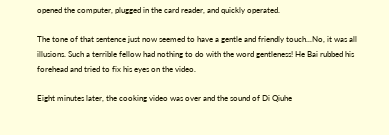opened the computer, plugged in the card reader, and quickly operated.

The tone of that sentence just now seemed to have a gentle and friendly touch...No, it was all illusions. Such a terrible fellow had nothing to do with the word gentleness! He Bai rubbed his forehead and tried to fix his eyes on the video.

Eight minutes later, the cooking video was over and the sound of Di Qiuhe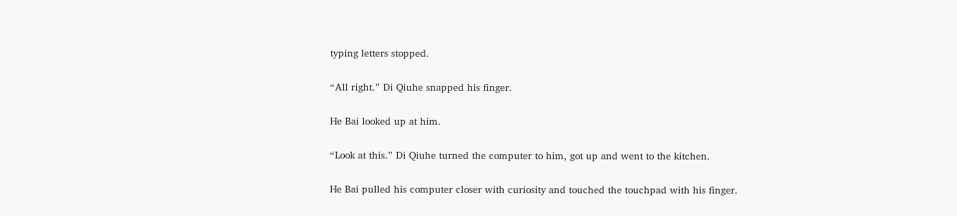typing letters stopped.

“All right.” Di Qiuhe snapped his finger.

He Bai looked up at him.

“Look at this.” Di Qiuhe turned the computer to him, got up and went to the kitchen.

He Bai pulled his computer closer with curiosity and touched the touchpad with his finger.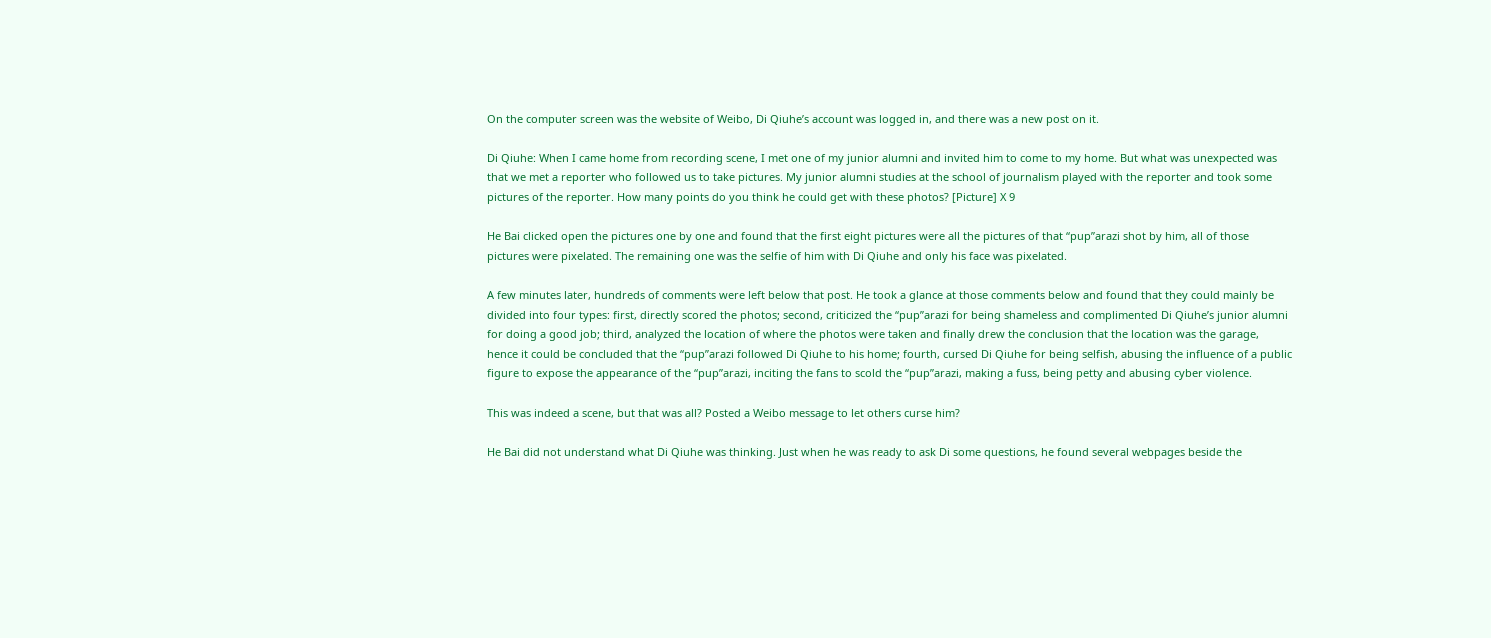On the computer screen was the website of Weibo, Di Qiuhe’s account was logged in, and there was a new post on it.

Di Qiuhe: When I came home from recording scene, I met one of my junior alumni and invited him to come to my home. But what was unexpected was that we met a reporter who followed us to take pictures. My junior alumni studies at the school of journalism played with the reporter and took some pictures of the reporter. How many points do you think he could get with these photos? [Picture] X 9

He Bai clicked open the pictures one by one and found that the first eight pictures were all the pictures of that “pup”arazi shot by him, all of those pictures were pixelated. The remaining one was the selfie of him with Di Qiuhe and only his face was pixelated.

A few minutes later, hundreds of comments were left below that post. He took a glance at those comments below and found that they could mainly be divided into four types: first, directly scored the photos; second, criticized the “pup”arazi for being shameless and complimented Di Qiuhe’s junior alumni for doing a good job; third, analyzed the location of where the photos were taken and finally drew the conclusion that the location was the garage, hence it could be concluded that the “pup”arazi followed Di Qiuhe to his home; fourth, cursed Di Qiuhe for being selfish, abusing the influence of a public figure to expose the appearance of the “pup”arazi, inciting the fans to scold the “pup”arazi, making a fuss, being petty and abusing cyber violence.

This was indeed a scene, but that was all? Posted a Weibo message to let others curse him?

He Bai did not understand what Di Qiuhe was thinking. Just when he was ready to ask Di some questions, he found several webpages beside the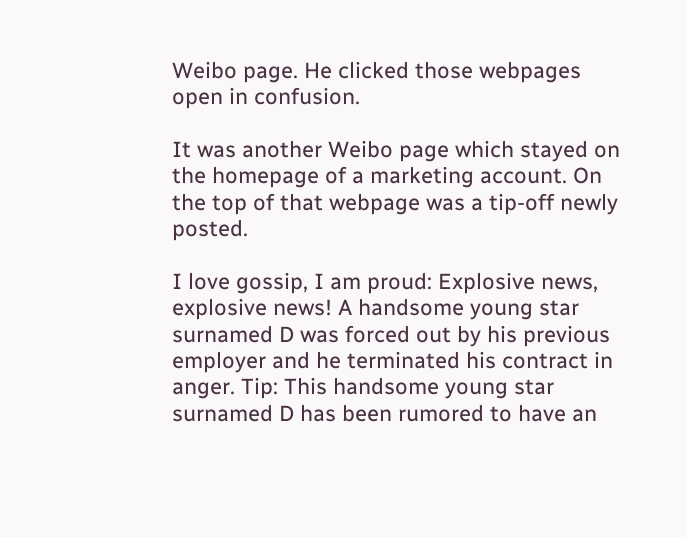Weibo page. He clicked those webpages open in confusion.

It was another Weibo page which stayed on the homepage of a marketing account. On the top of that webpage was a tip-off newly posted.

I love gossip, I am proud: Explosive news, explosive news! A handsome young star surnamed D was forced out by his previous employer and he terminated his contract in anger. Tip: This handsome young star surnamed D has been rumored to have an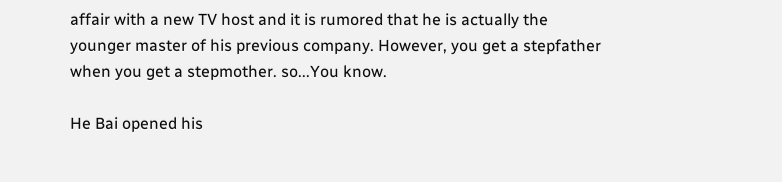affair with a new TV host and it is rumored that he is actually the younger master of his previous company. However, you get a stepfather when you get a stepmother. so...You know.

He Bai opened his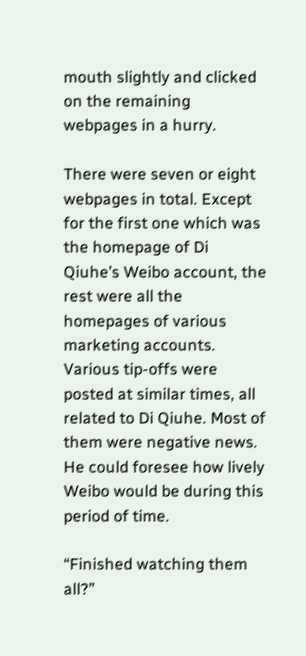mouth slightly and clicked on the remaining webpages in a hurry.

There were seven or eight webpages in total. Except for the first one which was the homepage of Di Qiuhe’s Weibo account, the rest were all the homepages of various marketing accounts. Various tip-offs were posted at similar times, all related to Di Qiuhe. Most of them were negative news. He could foresee how lively Weibo would be during this period of time.

“Finished watching them all?”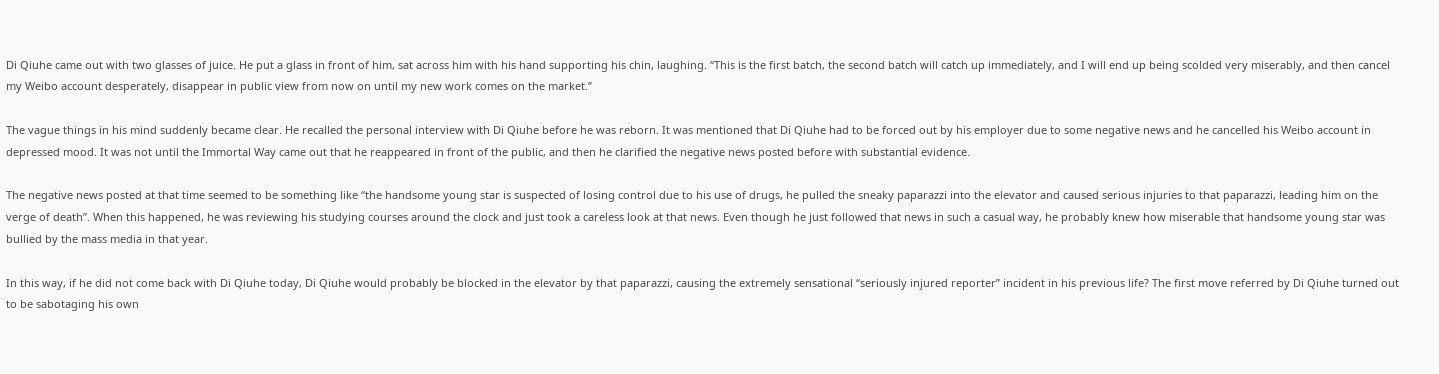Di Qiuhe came out with two glasses of juice. He put a glass in front of him, sat across him with his hand supporting his chin, laughing. “This is the first batch, the second batch will catch up immediately, and I will end up being scolded very miserably, and then cancel my Weibo account desperately, disappear in public view from now on until my new work comes on the market.”

The vague things in his mind suddenly became clear. He recalled the personal interview with Di Qiuhe before he was reborn. It was mentioned that Di Qiuhe had to be forced out by his employer due to some negative news and he cancelled his Weibo account in depressed mood. It was not until the Immortal Way came out that he reappeared in front of the public, and then he clarified the negative news posted before with substantial evidence.

The negative news posted at that time seemed to be something like “the handsome young star is suspected of losing control due to his use of drugs, he pulled the sneaky paparazzi into the elevator and caused serious injuries to that paparazzi, leading him on the verge of death”. When this happened, he was reviewing his studying courses around the clock and just took a careless look at that news. Even though he just followed that news in such a casual way, he probably knew how miserable that handsome young star was bullied by the mass media in that year.

In this way, if he did not come back with Di Qiuhe today, Di Qiuhe would probably be blocked in the elevator by that paparazzi, causing the extremely sensational “seriously injured reporter” incident in his previous life? The first move referred by Di Qiuhe turned out to be sabotaging his own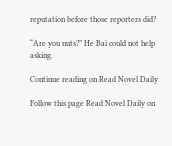reputation before those reporters did?

“Are you nuts?” He Bai could not help asking.

Continue reading on Read Novel Daily

Follow this page Read Novel Daily on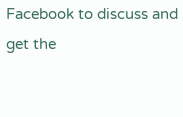Facebook to discuss and get the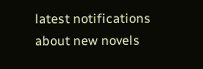latest notifications about new novels